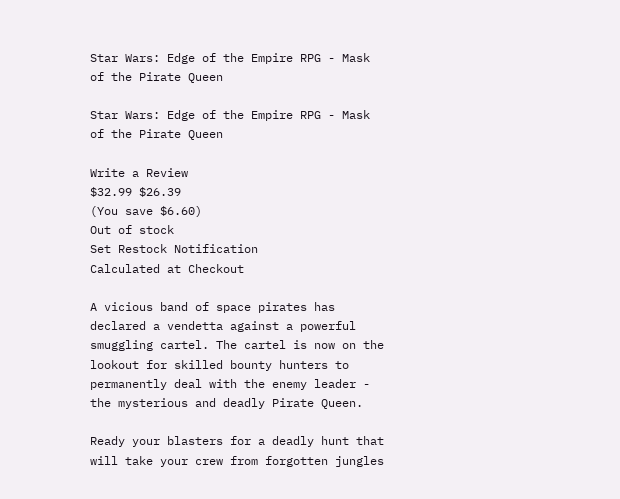Star Wars: Edge of the Empire RPG - Mask of the Pirate Queen

Star Wars: Edge of the Empire RPG - Mask of the Pirate Queen

Write a Review
$32.99 $26.39
(You save $6.60)
Out of stock
Set Restock Notification
Calculated at Checkout

A vicious band of space pirates has declared a vendetta against a powerful smuggling cartel. The cartel is now on the lookout for skilled bounty hunters to permanently deal with the enemy leader - the mysterious and deadly Pirate Queen.

Ready your blasters for a deadly hunt that will take your crew from forgotten jungles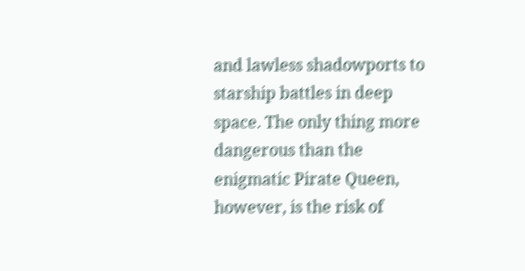and lawless shadowports to starship battles in deep space. The only thing more dangerous than the enigmatic Pirate Queen, however, is the risk of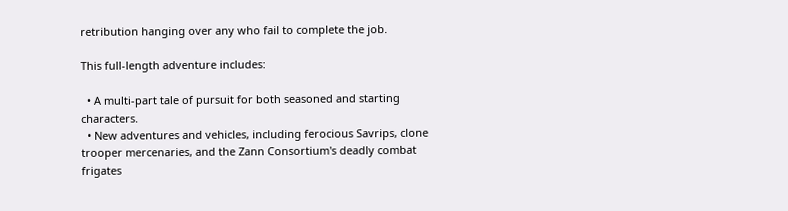retribution hanging over any who fail to complete the job.

This full-length adventure includes:

  • A multi-part tale of pursuit for both seasoned and starting characters.
  • New adventures and vehicles, including ferocious Savrips, clone trooper mercenaries, and the Zann Consortium's deadly combat frigates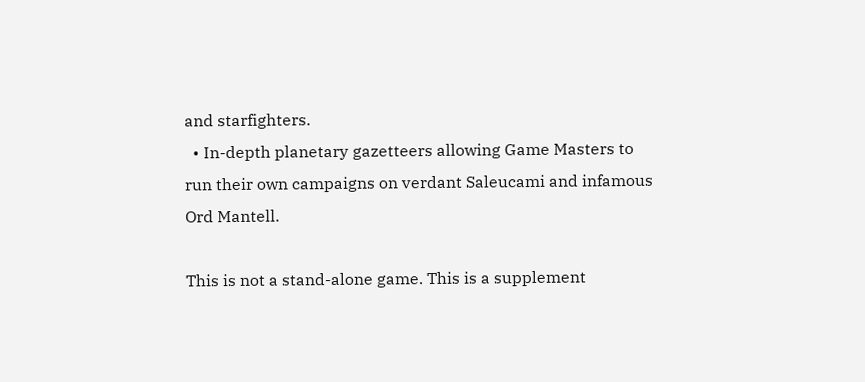and starfighters.
  • In-depth planetary gazetteers allowing Game Masters to run their own campaigns on verdant Saleucami and infamous Ord Mantell.

This is not a stand-alone game. This is a supplement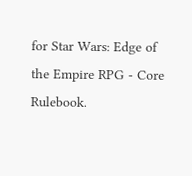for Star Wars: Edge of the Empire RPG - Core Rulebook.